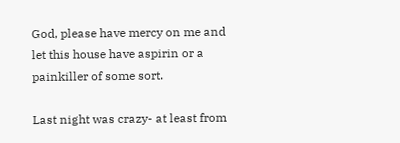God, please have mercy on me and let this house have aspirin or a painkiller of some sort.

Last night was crazy- at least from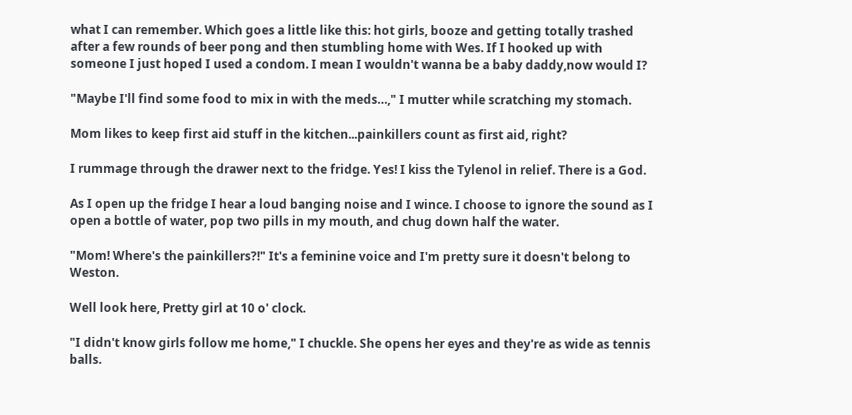what I can remember. Which goes a little like this: hot girls, booze and getting totally trashed after a few rounds of beer pong and then stumbling home with Wes. If I hooked up with someone I just hoped I used a condom. I mean I wouldn't wanna be a baby daddy,now would I?

"Maybe I'll find some food to mix in with the meds…," I mutter while scratching my stomach.

Mom likes to keep first aid stuff in the kitchen...painkillers count as first aid, right?

I rummage through the drawer next to the fridge. Yes! I kiss the Tylenol in relief. There is a God.

As I open up the fridge I hear a loud banging noise and I wince. I choose to ignore the sound as I open a bottle of water, pop two pills in my mouth, and chug down half the water.

"Mom! Where's the painkillers?!" It's a feminine voice and I'm pretty sure it doesn't belong to Weston.

Well look here, Pretty girl at 10 o' clock.

"I didn't know girls follow me home," I chuckle. She opens her eyes and they're as wide as tennis balls.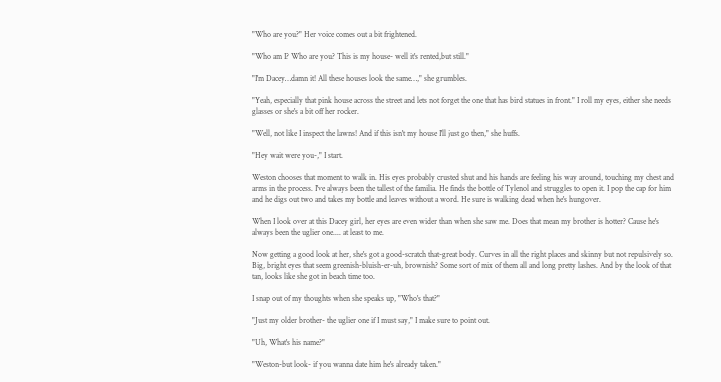"Who are you?" Her voice comes out a bit frightened.

"Who am I? Who are you? This is my house- well it's rented,but still."

"I'm Dacey…damn it! All these houses look the same…," she grumbles.

"Yeah, especially that pink house across the street and lets not forget the one that has bird statues in front." I roll my eyes, either she needs glasses or she's a bit off her rocker.

"Well, not like I inspect the lawns! And if this isn't my house I'll just go then," she huffs.

"Hey wait were you-," I start.

Weston chooses that moment to walk in. His eyes probably crusted shut and his hands are feeling his way around, touching my chest and arms in the process. I've always been the tallest of the familia. He finds the bottle of Tylenol and struggles to open it. I pop the cap for him and he digs out two and takes my bottle and leaves without a word. He sure is walking dead when he's hungover.

When I look over at this Dacey girl, her eyes are even wider than when she saw me. Does that mean my brother is hotter? Cause he's always been the uglier one.... at least to me.

Now getting a good look at her, she's got a good-scratch that-great body. Curves in all the right places and skinny but not repulsively so. Big, bright eyes that seem greenish-bluish-er-uh, brownish? Some sort of mix of them all and long pretty lashes. And by the look of that tan, looks like she got in beach time too.

I snap out of my thoughts when she speaks up, "Who's that?"

"Just my older brother- the uglier one if I must say," I make sure to point out.

"Uh, What's his name?"

"Weston-but look- if you wanna date him he's already taken."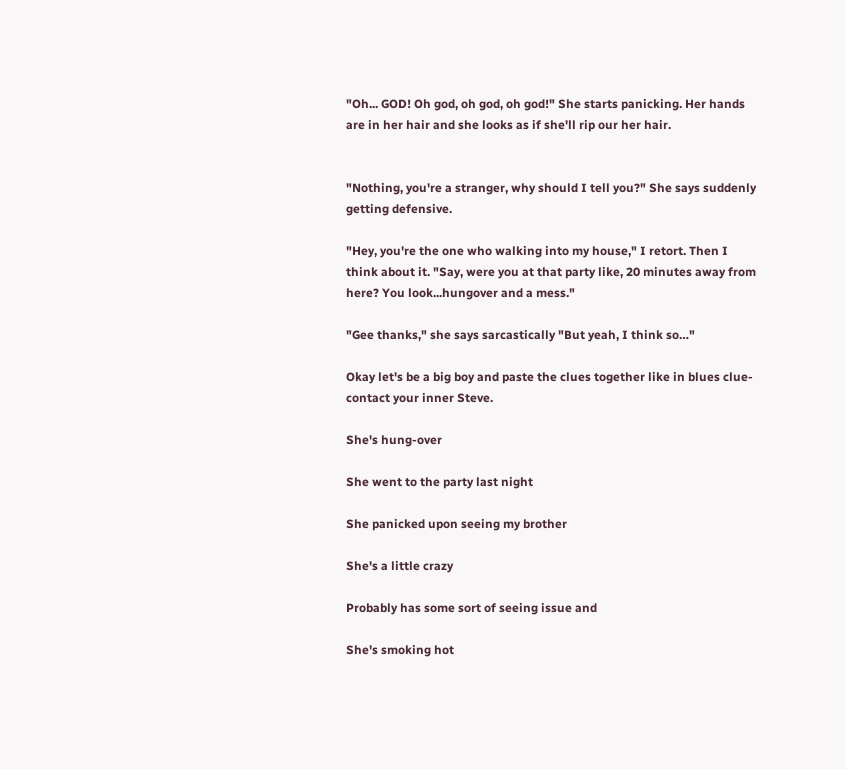"Oh... GOD! Oh god, oh god, oh god!" She starts panicking. Her hands are in her hair and she looks as if she'll rip our her hair.


"Nothing, you're a stranger, why should I tell you?" She says suddenly getting defensive.

"Hey, you're the one who walking into my house," I retort. Then I think about it. "Say, were you at that party like, 20 minutes away from here? You look...hungover and a mess."

"Gee thanks," she says sarcastically "But yeah, I think so…"

Okay let's be a big boy and paste the clues together like in blues clue- contact your inner Steve.

She's hung-over

She went to the party last night

She panicked upon seeing my brother

She's a little crazy

Probably has some sort of seeing issue and

She's smoking hot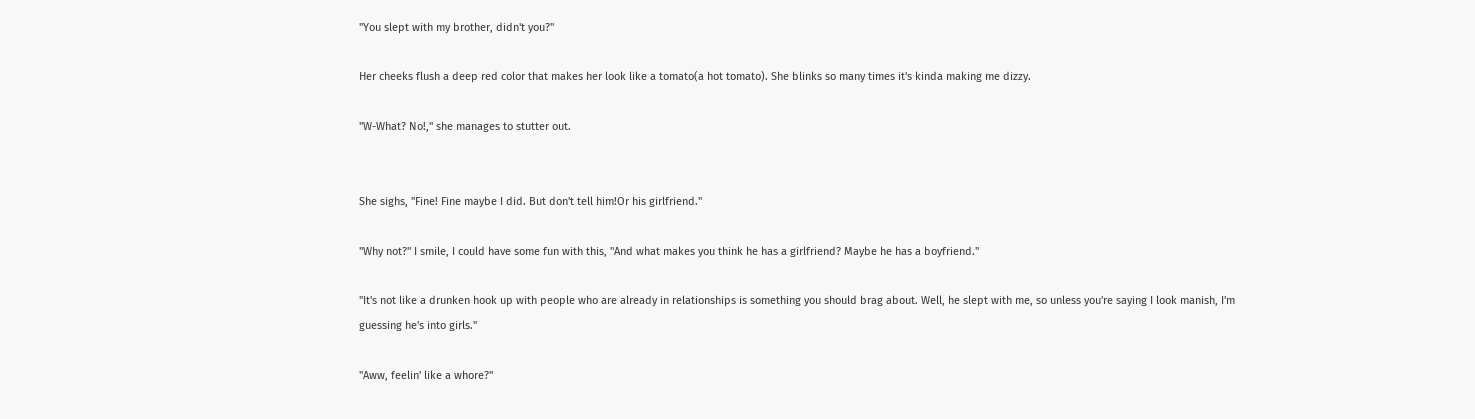"You slept with my brother, didn't you?"

Her cheeks flush a deep red color that makes her look like a tomato(a hot tomato). She blinks so many times it's kinda making me dizzy.

"W-What? No!," she manages to stutter out.


She sighs, "Fine! Fine maybe I did. But don't tell him!Or his girlfriend."

"Why not?" I smile, I could have some fun with this, "And what makes you think he has a girlfriend? Maybe he has a boyfriend."

"It's not like a drunken hook up with people who are already in relationships is something you should brag about. Well, he slept with me, so unless you're saying I look manish, I'm guessing he's into girls."

"Aww, feelin' like a whore?"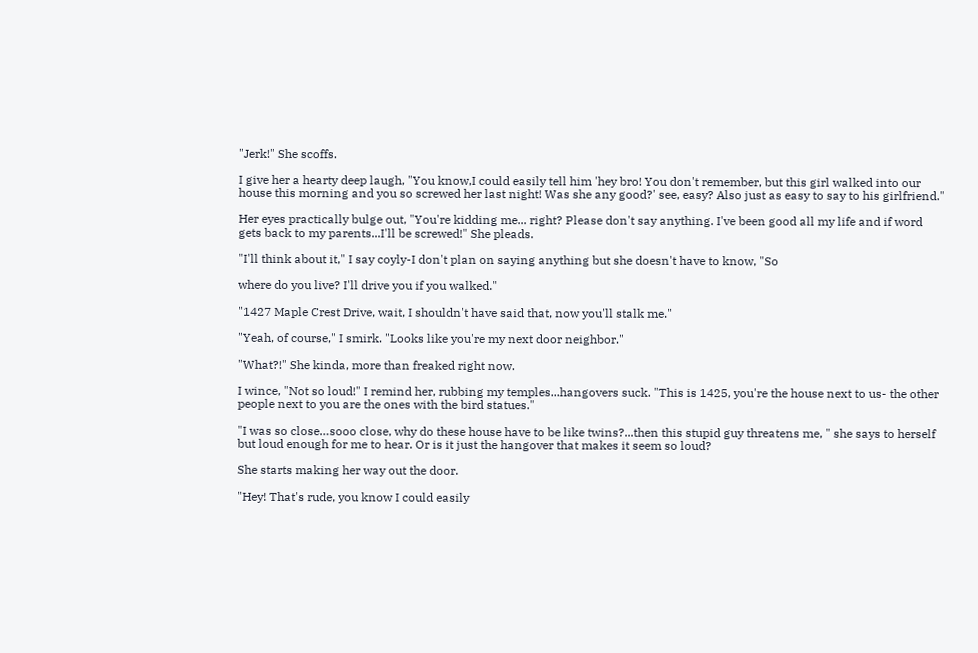"Jerk!" She scoffs.

I give her a hearty deep laugh, "You know,I could easily tell him 'hey bro! You don't remember, but this girl walked into our house this morning and you so screwed her last night! Was she any good?' see, easy? Also just as easy to say to his girlfriend."

Her eyes practically bulge out, "You're kidding me... right? Please don't say anything. I've been good all my life and if word gets back to my parents...I'll be screwed!" She pleads.

"I'll think about it," I say coyly-I don't plan on saying anything but she doesn't have to know, "So

where do you live? I'll drive you if you walked."

"1427 Maple Crest Drive, wait, I shouldn't have said that, now you'll stalk me."

"Yeah, of course," I smirk. "Looks like you're my next door neighbor."

"What?!" She kinda, more than freaked right now.

I wince, "Not so loud!" I remind her, rubbing my temples...hangovers suck. "This is 1425, you're the house next to us- the other people next to you are the ones with the bird statues."

"I was so close…sooo close, why do these house have to be like twins?...then this stupid guy threatens me, " she says to herself but loud enough for me to hear. Or is it just the hangover that makes it seem so loud?

She starts making her way out the door.

"Hey! That's rude, you know I could easily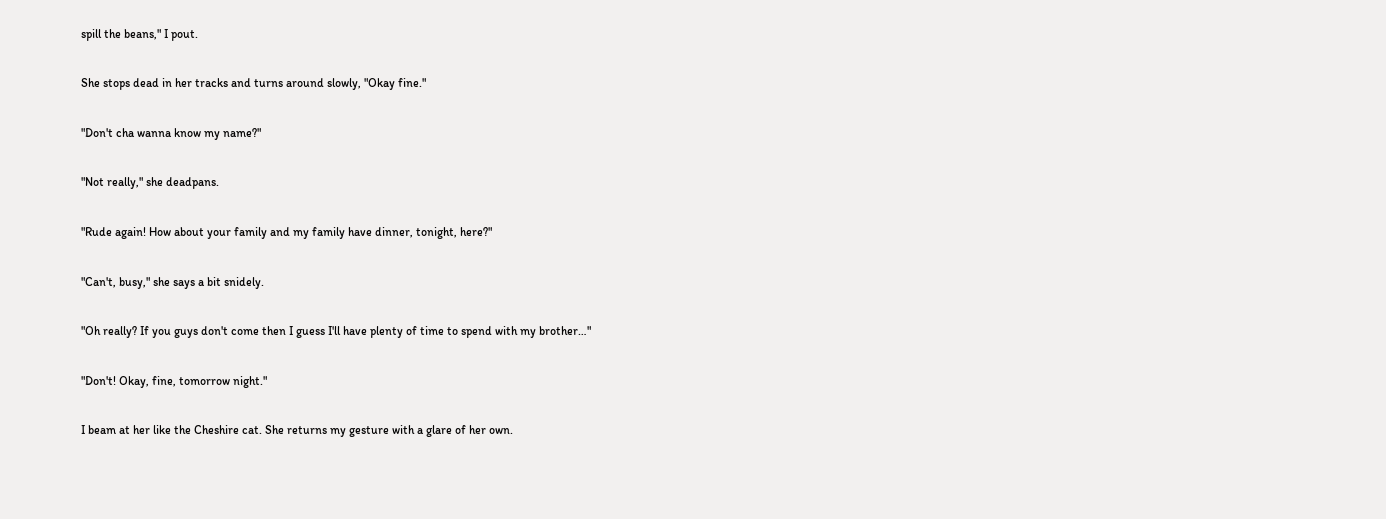spill the beans," I pout.

She stops dead in her tracks and turns around slowly, "Okay fine."

"Don't cha wanna know my name?"

"Not really," she deadpans.

"Rude again! How about your family and my family have dinner, tonight, here?"

"Can't, busy," she says a bit snidely.

"Oh really? If you guys don't come then I guess I'll have plenty of time to spend with my brother…"

"Don't! Okay, fine, tomorrow night."

I beam at her like the Cheshire cat. She returns my gesture with a glare of her own.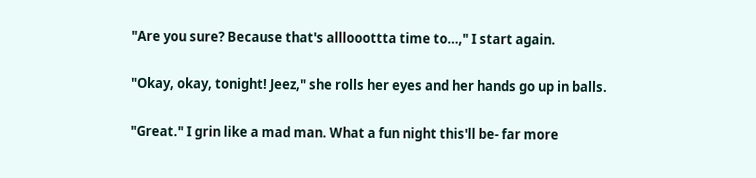"Are you sure? Because that's alllooottta time to…," I start again.

"Okay, okay, tonight! Jeez," she rolls her eyes and her hands go up in balls.

"Great." I grin like a mad man. What a fun night this'll be- far more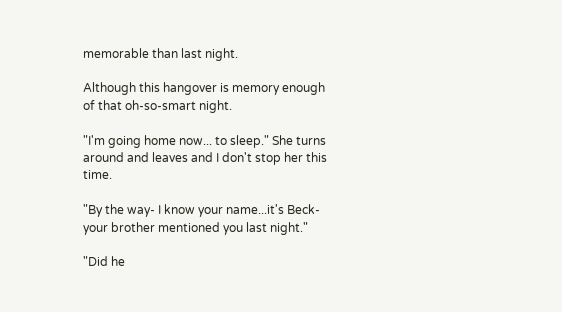memorable than last night.

Although this hangover is memory enough of that oh-so-smart night.

"I'm going home now... to sleep." She turns around and leaves and I don't stop her this time.

"By the way- I know your name...it's Beck- your brother mentioned you last night."

"Did he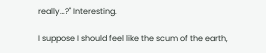really…?" Interesting.

I suppose I should feel like the scum of the earth,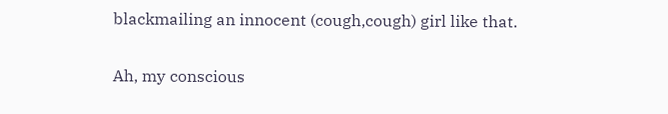blackmailing an innocent (cough,cough) girl like that.

Ah, my conscious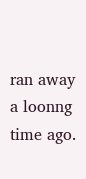ran away a loonng time ago.